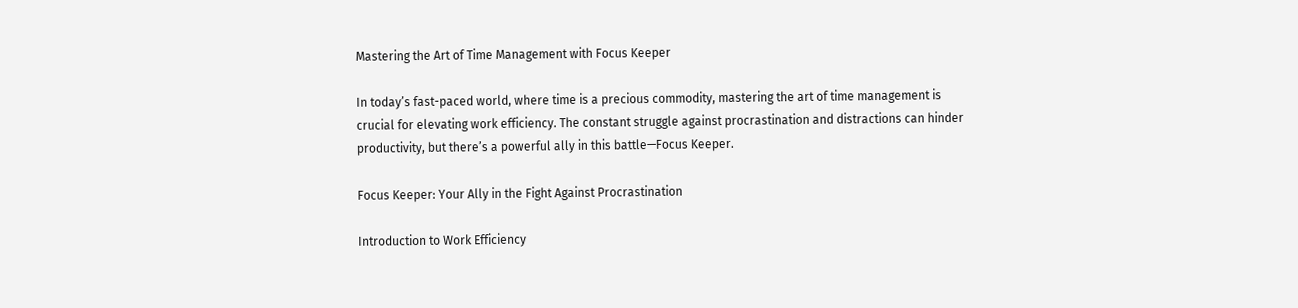Mastering the Art of Time Management with Focus Keeper

In today’s fast-paced world, where time is a precious commodity, mastering the art of time management is crucial for elevating work efficiency. The constant struggle against procrastination and distractions can hinder productivity, but there’s a powerful ally in this battle—Focus Keeper.

Focus Keeper: Your Ally in the Fight Against Procrastination

Introduction to Work Efficiency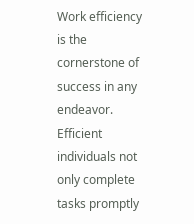Work efficiency is the cornerstone of success in any endeavor. Efficient individuals not only complete tasks promptly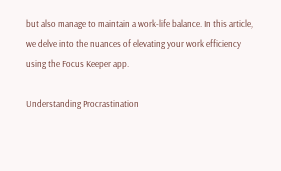but also manage to maintain a work-life balance. In this article, we delve into the nuances of elevating your work efficiency using the Focus Keeper app.

Understanding Procrastination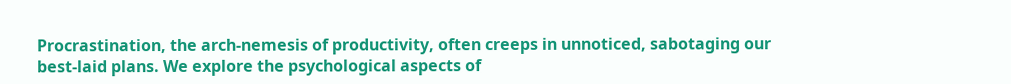Procrastination, the arch-nemesis of productivity, often creeps in unnoticed, sabotaging our best-laid plans. We explore the psychological aspects of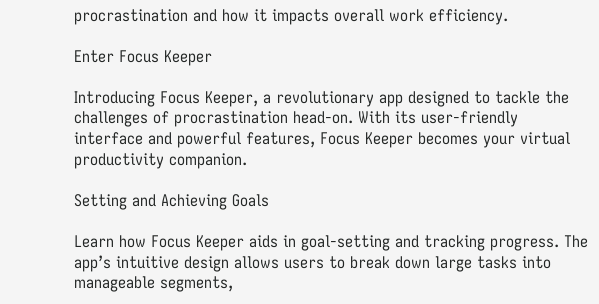procrastination and how it impacts overall work efficiency.

Enter Focus Keeper

Introducing Focus Keeper, a revolutionary app designed to tackle the challenges of procrastination head-on. With its user-friendly interface and powerful features, Focus Keeper becomes your virtual productivity companion.

Setting and Achieving Goals

Learn how Focus Keeper aids in goal-setting and tracking progress. The app’s intuitive design allows users to break down large tasks into manageable segments,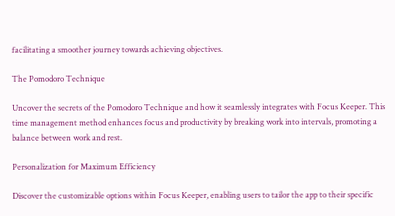facilitating a smoother journey towards achieving objectives.

The Pomodoro Technique

Uncover the secrets of the Pomodoro Technique and how it seamlessly integrates with Focus Keeper. This time management method enhances focus and productivity by breaking work into intervals, promoting a balance between work and rest.

Personalization for Maximum Efficiency

Discover the customizable options within Focus Keeper, enabling users to tailor the app to their specific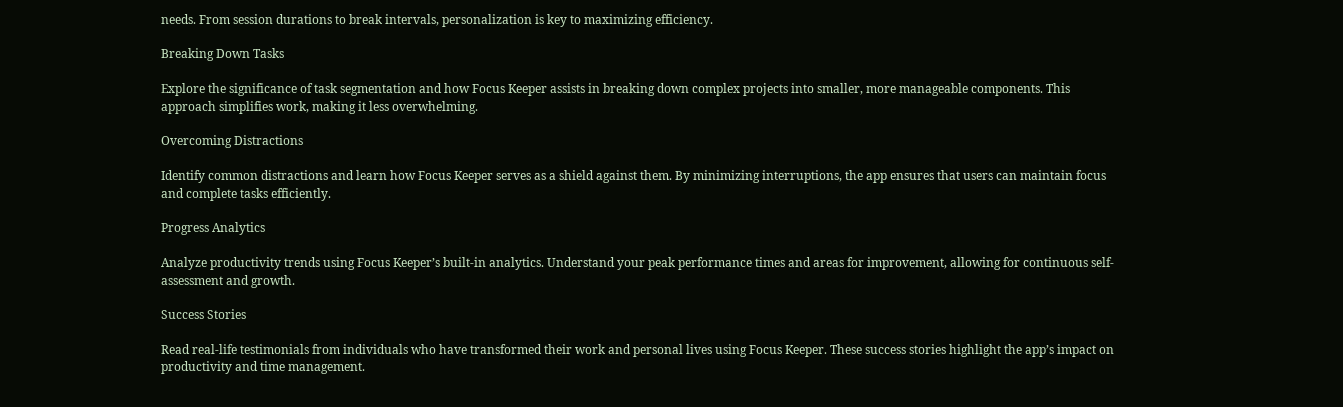needs. From session durations to break intervals, personalization is key to maximizing efficiency.

Breaking Down Tasks

Explore the significance of task segmentation and how Focus Keeper assists in breaking down complex projects into smaller, more manageable components. This approach simplifies work, making it less overwhelming.

Overcoming Distractions

Identify common distractions and learn how Focus Keeper serves as a shield against them. By minimizing interruptions, the app ensures that users can maintain focus and complete tasks efficiently.

Progress Analytics

Analyze productivity trends using Focus Keeper’s built-in analytics. Understand your peak performance times and areas for improvement, allowing for continuous self-assessment and growth.

Success Stories

Read real-life testimonials from individuals who have transformed their work and personal lives using Focus Keeper. These success stories highlight the app’s impact on productivity and time management.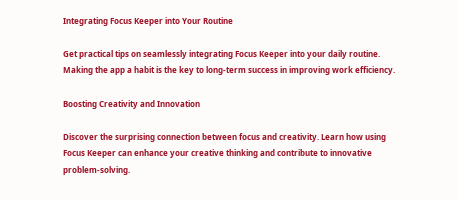Integrating Focus Keeper into Your Routine

Get practical tips on seamlessly integrating Focus Keeper into your daily routine. Making the app a habit is the key to long-term success in improving work efficiency.

Boosting Creativity and Innovation

Discover the surprising connection between focus and creativity. Learn how using Focus Keeper can enhance your creative thinking and contribute to innovative problem-solving.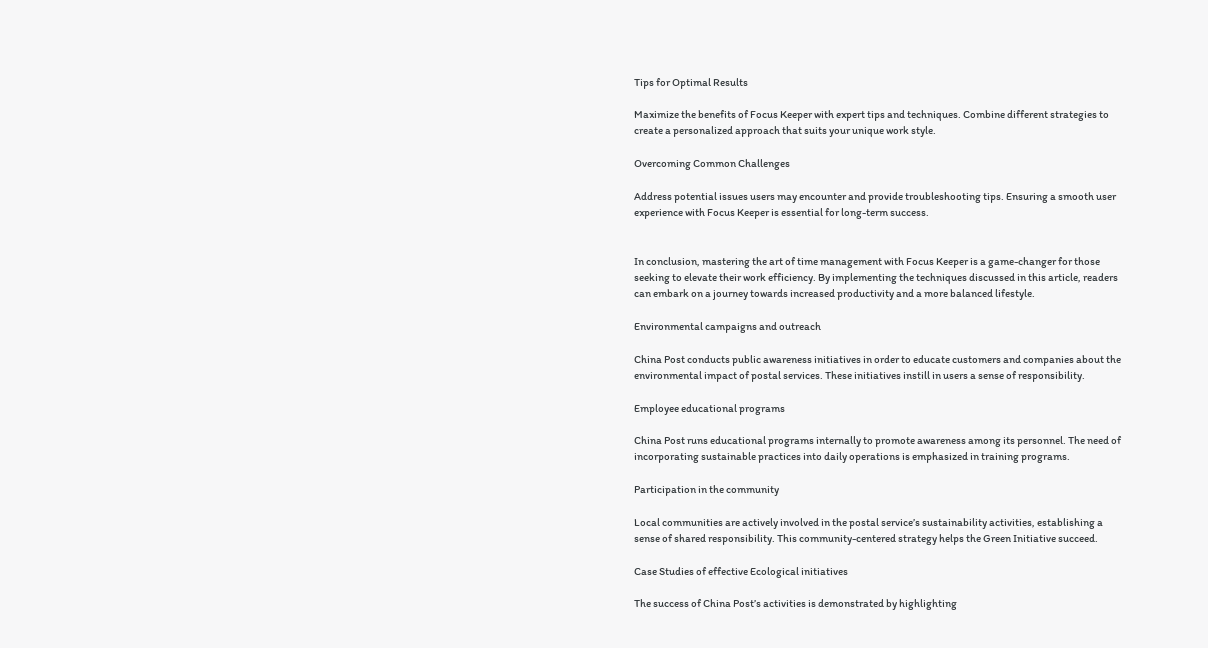Tips for Optimal Results

Maximize the benefits of Focus Keeper with expert tips and techniques. Combine different strategies to create a personalized approach that suits your unique work style.

Overcoming Common Challenges

Address potential issues users may encounter and provide troubleshooting tips. Ensuring a smooth user experience with Focus Keeper is essential for long-term success.


In conclusion, mastering the art of time management with Focus Keeper is a game-changer for those seeking to elevate their work efficiency. By implementing the techniques discussed in this article, readers can embark on a journey towards increased productivity and a more balanced lifestyle.

Environmental campaigns and outreach

China Post conducts public awareness initiatives in order to educate customers and companies about the environmental impact of postal services. These initiatives instill in users a sense of responsibility.

Employee educational programs

China Post runs educational programs internally to promote awareness among its personnel. The need of incorporating sustainable practices into daily operations is emphasized in training programs.

Participation in the community

Local communities are actively involved in the postal service’s sustainability activities, establishing a sense of shared responsibility. This community-centered strategy helps the Green Initiative succeed.

Case Studies of effective Ecological initiatives

The success of China Post’s activities is demonstrated by highlighting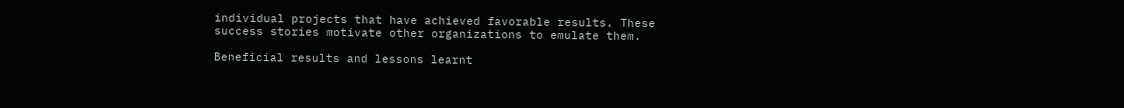individual projects that have achieved favorable results. These success stories motivate other organizations to emulate them.

Beneficial results and lessons learnt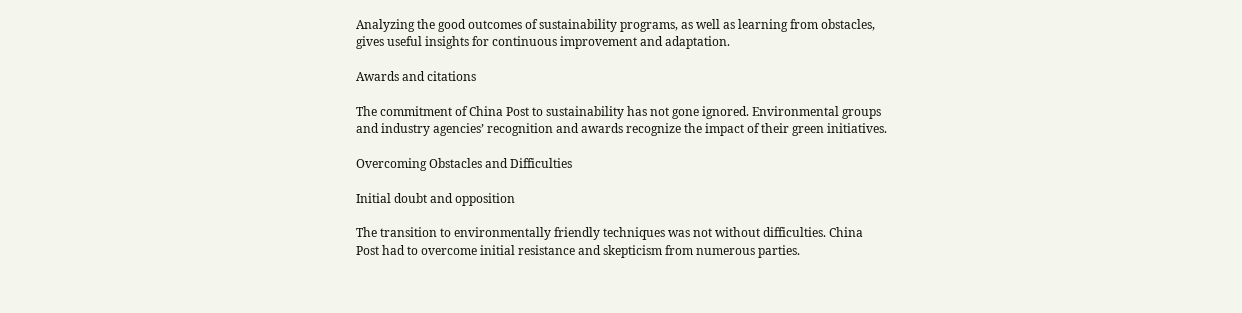Analyzing the good outcomes of sustainability programs, as well as learning from obstacles, gives useful insights for continuous improvement and adaptation.

Awards and citations

The commitment of China Post to sustainability has not gone ignored. Environmental groups and industry agencies’ recognition and awards recognize the impact of their green initiatives.

Overcoming Obstacles and Difficulties

Initial doubt and opposition

The transition to environmentally friendly techniques was not without difficulties. China Post had to overcome initial resistance and skepticism from numerous parties.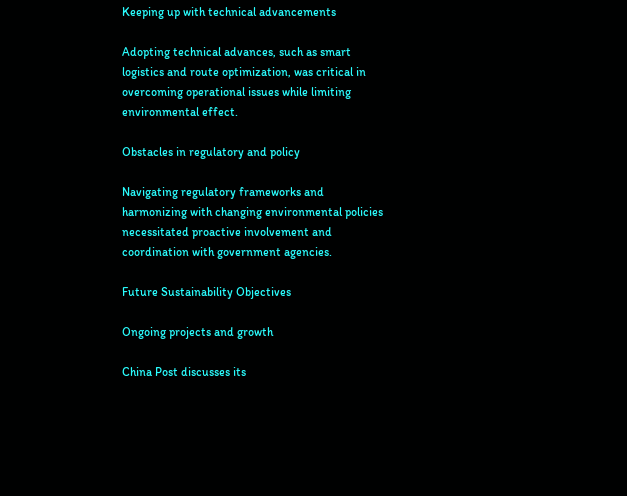Keeping up with technical advancements

Adopting technical advances, such as smart logistics and route optimization, was critical in overcoming operational issues while limiting environmental effect.

Obstacles in regulatory and policy

Navigating regulatory frameworks and harmonizing with changing environmental policies necessitated proactive involvement and coordination with government agencies.

Future Sustainability Objectives

Ongoing projects and growth

China Post discusses its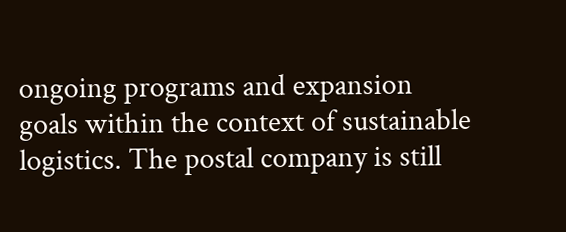ongoing programs and expansion goals within the context of sustainable logistics. The postal company is still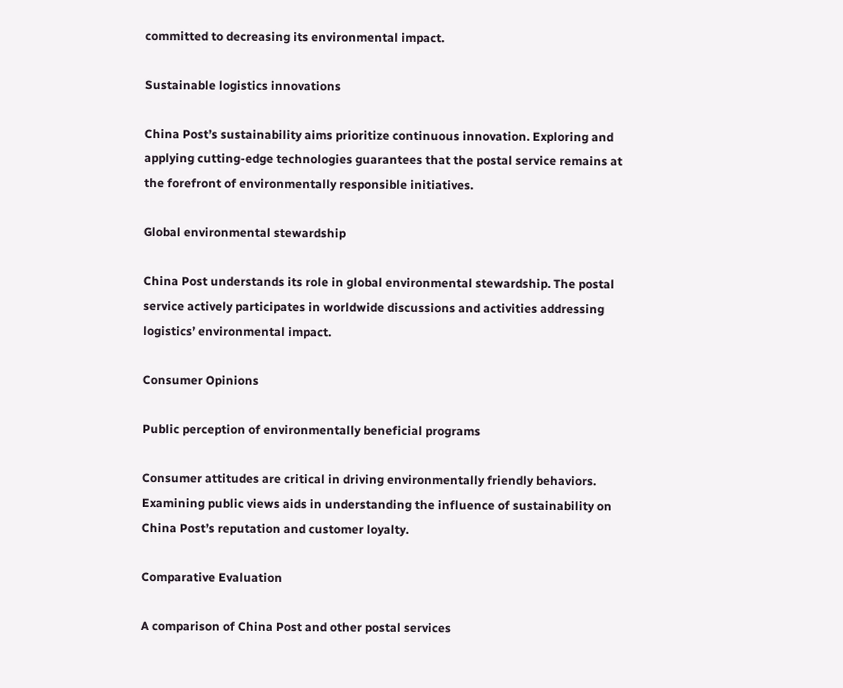committed to decreasing its environmental impact.

Sustainable logistics innovations

China Post’s sustainability aims prioritize continuous innovation. Exploring and applying cutting-edge technologies guarantees that the postal service remains at the forefront of environmentally responsible initiatives.

Global environmental stewardship

China Post understands its role in global environmental stewardship. The postal service actively participates in worldwide discussions and activities addressing logistics’ environmental impact.

Consumer Opinions

Public perception of environmentally beneficial programs

Consumer attitudes are critical in driving environmentally friendly behaviors. Examining public views aids in understanding the influence of sustainability on China Post’s reputation and customer loyalty.

Comparative Evaluation

A comparison of China Post and other postal services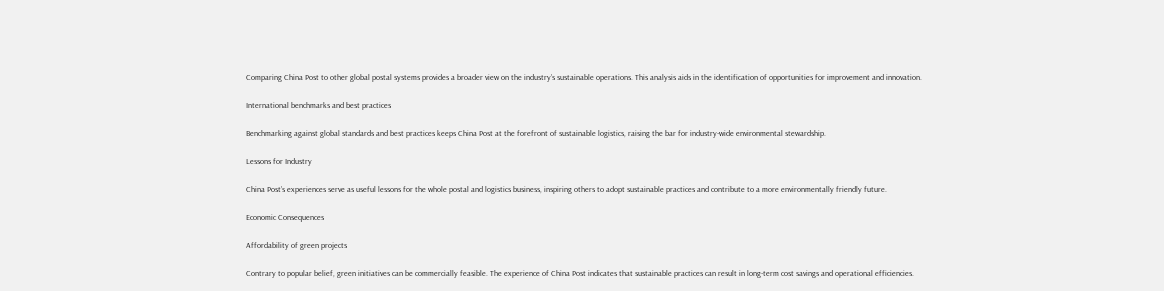Comparing China Post to other global postal systems provides a broader view on the industry’s sustainable operations. This analysis aids in the identification of opportunities for improvement and innovation.

International benchmarks and best practices

Benchmarking against global standards and best practices keeps China Post at the forefront of sustainable logistics, raising the bar for industry-wide environmental stewardship.

Lessons for Industry

China Post’s experiences serve as useful lessons for the whole postal and logistics business, inspiring others to adopt sustainable practices and contribute to a more environmentally friendly future.

Economic Consequences

Affordability of green projects

Contrary to popular belief, green initiatives can be commercially feasible. The experience of China Post indicates that sustainable practices can result in long-term cost savings and operational efficiencies.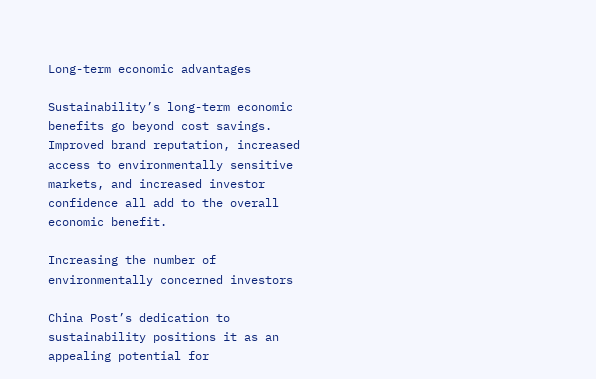Long-term economic advantages

Sustainability’s long-term economic benefits go beyond cost savings. Improved brand reputation, increased access to environmentally sensitive markets, and increased investor confidence all add to the overall economic benefit.

Increasing the number of environmentally concerned investors

China Post’s dedication to sustainability positions it as an appealing potential for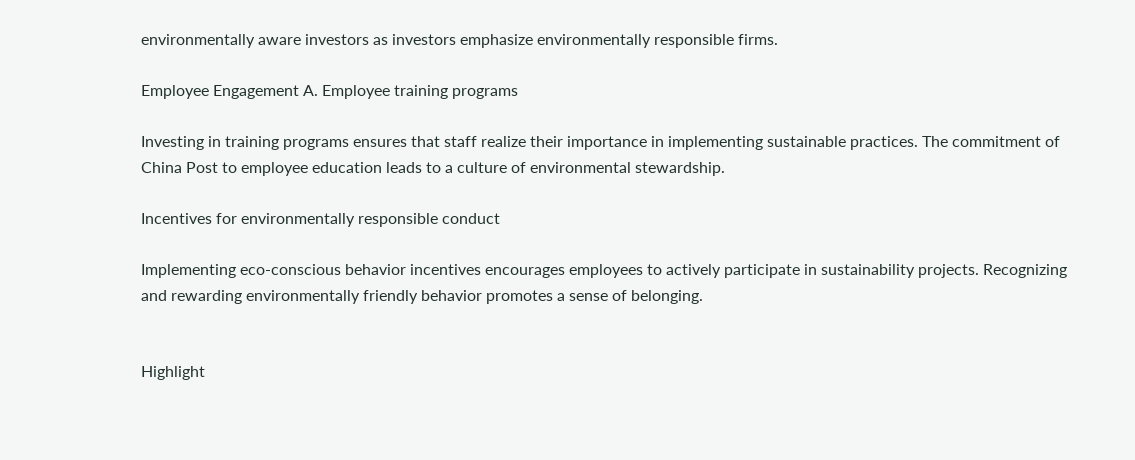environmentally aware investors as investors emphasize environmentally responsible firms.

Employee Engagement A. Employee training programs

Investing in training programs ensures that staff realize their importance in implementing sustainable practices. The commitment of China Post to employee education leads to a culture of environmental stewardship.

Incentives for environmentally responsible conduct

Implementing eco-conscious behavior incentives encourages employees to actively participate in sustainability projects. Recognizing and rewarding environmentally friendly behavior promotes a sense of belonging.


Highlight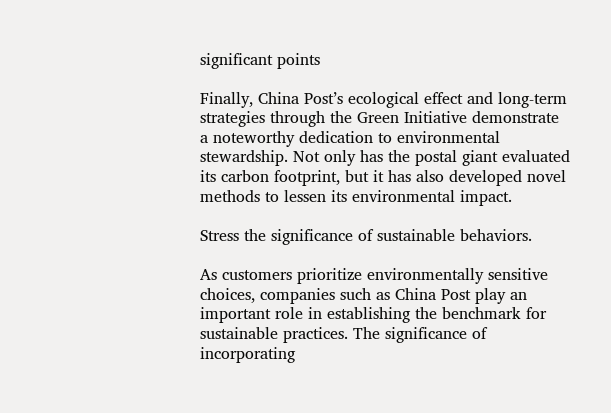significant points

Finally, China Post’s ecological effect and long-term strategies through the Green Initiative demonstrate a noteworthy dedication to environmental stewardship. Not only has the postal giant evaluated its carbon footprint, but it has also developed novel methods to lessen its environmental impact.

Stress the significance of sustainable behaviors.

As customers prioritize environmentally sensitive choices, companies such as China Post play an important role in establishing the benchmark for sustainable practices. The significance of incorporating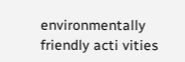environmentally friendly acti vities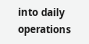into daily operations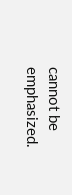cannot be emphasized.